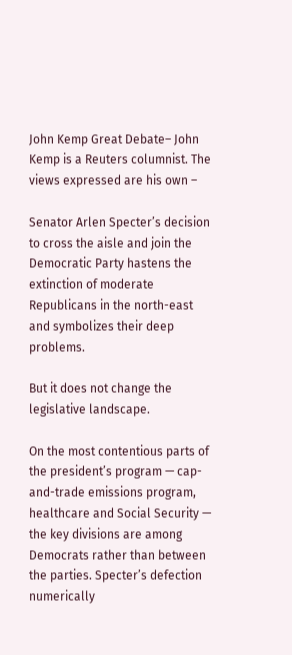John Kemp Great Debate– John Kemp is a Reuters columnist. The views expressed are his own –

Senator Arlen Specter’s decision to cross the aisle and join the Democratic Party hastens the extinction of moderate Republicans in the north-east and symbolizes their deep problems.

But it does not change the legislative landscape.

On the most contentious parts of the president’s program — cap-and-trade emissions program, healthcare and Social Security — the key divisions are among Democrats rather than between the parties. Specter’s defection numerically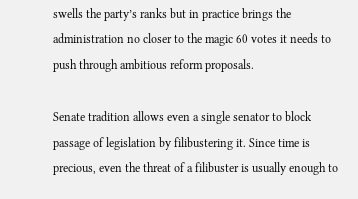swells the party’s ranks but in practice brings the administration no closer to the magic 60 votes it needs to push through ambitious reform proposals.

Senate tradition allows even a single senator to block passage of legislation by filibustering it. Since time is precious, even the threat of a filibuster is usually enough to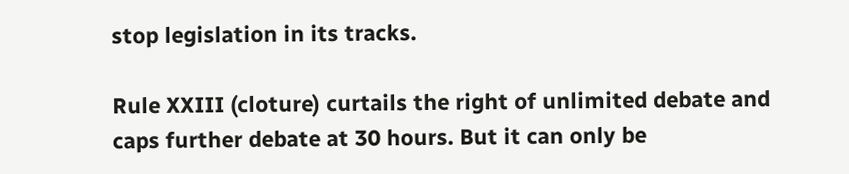stop legislation in its tracks.

Rule XXIII (cloture) curtails the right of unlimited debate and caps further debate at 30 hours. But it can only be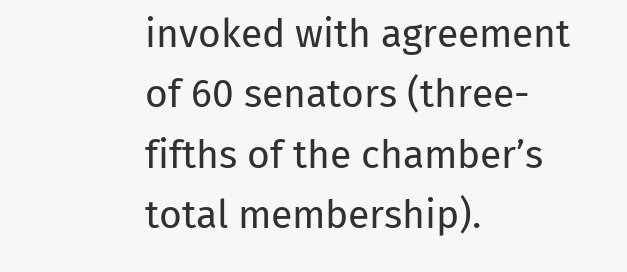invoked with agreement of 60 senators (three-fifths of the chamber’s total membership).